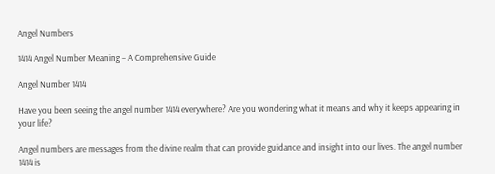Angel Numbers

1414 Angel Number Meaning – A Comprehensive Guide

Angel Number 1414

Have you been seeing the angel number 1414 everywhere? Are you wondering what it means and why it keeps appearing in your life?

Angel numbers are messages from the divine realm that can provide guidance and insight into our lives. The angel number 1414 is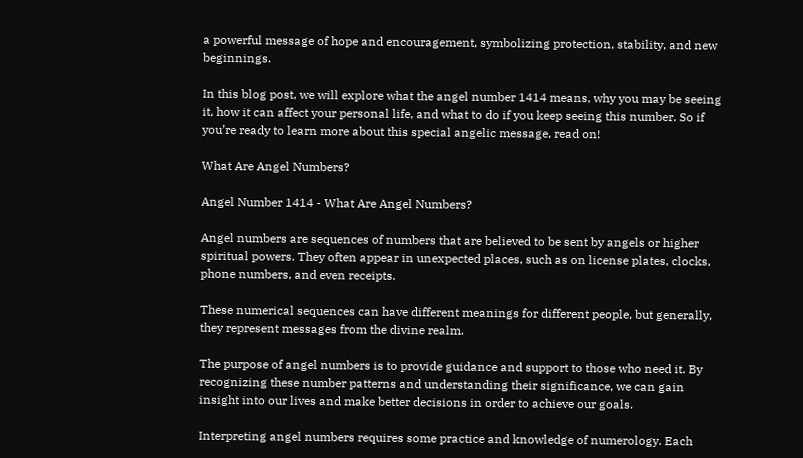a powerful message of hope and encouragement, symbolizing protection, stability, and new beginnings.

In this blog post, we will explore what the angel number 1414 means, why you may be seeing it, how it can affect your personal life, and what to do if you keep seeing this number. So if you’re ready to learn more about this special angelic message, read on!

What Are Angel Numbers?

Angel Number 1414 - What Are Angel Numbers?

Angel numbers are sequences of numbers that are believed to be sent by angels or higher spiritual powers. They often appear in unexpected places, such as on license plates, clocks, phone numbers, and even receipts.

These numerical sequences can have different meanings for different people, but generally, they represent messages from the divine realm.

The purpose of angel numbers is to provide guidance and support to those who need it. By recognizing these number patterns and understanding their significance, we can gain insight into our lives and make better decisions in order to achieve our goals.

Interpreting angel numbers requires some practice and knowledge of numerology. Each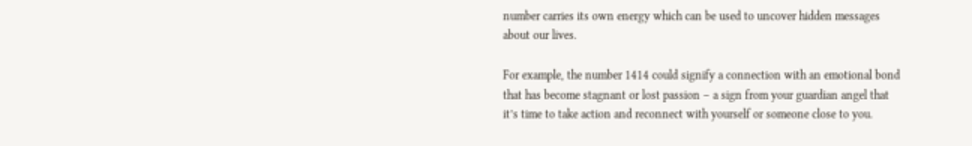number carries its own energy which can be used to uncover hidden messages about our lives.

For example, the number 1414 could signify a connection with an emotional bond that has become stagnant or lost passion – a sign from your guardian angel that it’s time to take action and reconnect with yourself or someone close to you.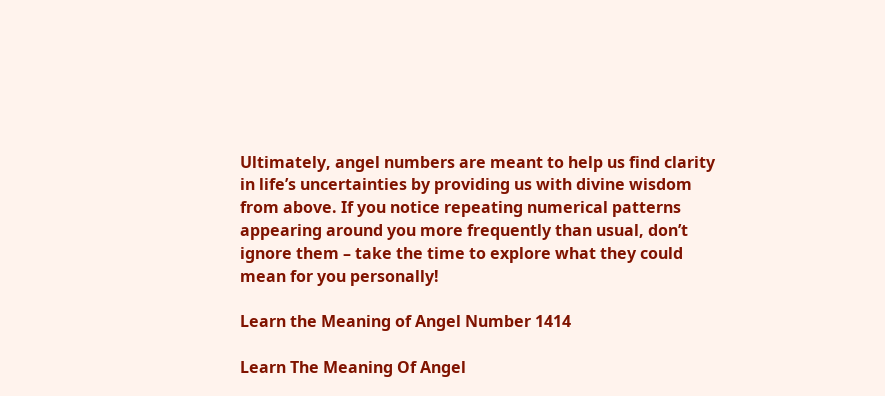Ultimately, angel numbers are meant to help us find clarity in life’s uncertainties by providing us with divine wisdom from above. If you notice repeating numerical patterns appearing around you more frequently than usual, don’t ignore them – take the time to explore what they could mean for you personally!

Learn the Meaning of Angel Number 1414

Learn The Meaning Of Angel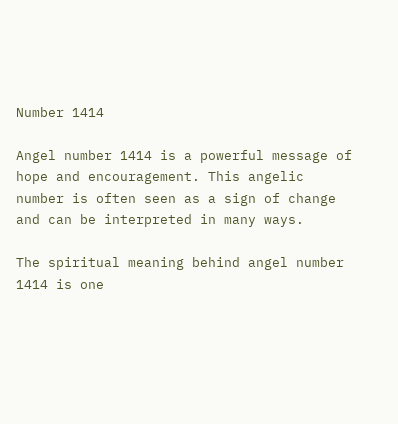Number 1414

Angel number 1414 is a powerful message of hope and encouragement. This angelic number is often seen as a sign of change and can be interpreted in many ways.

The spiritual meaning behind angel number 1414 is one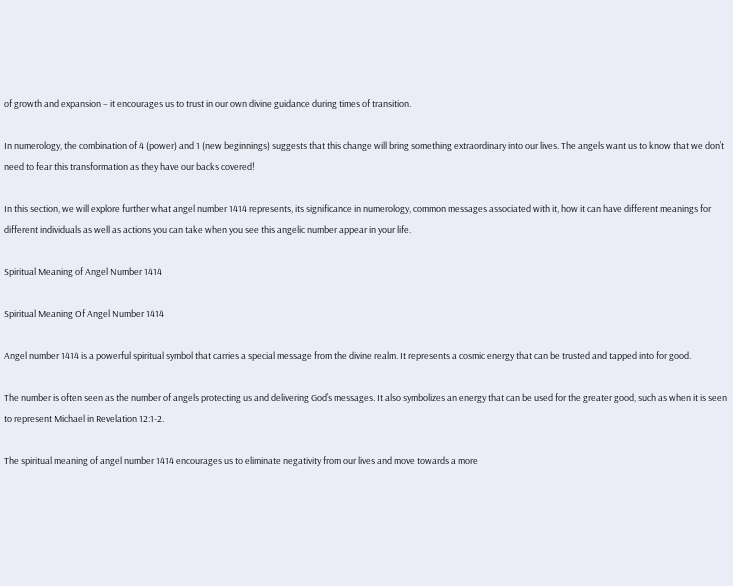of growth and expansion – it encourages us to trust in our own divine guidance during times of transition.

In numerology, the combination of 4 (power) and 1 (new beginnings) suggests that this change will bring something extraordinary into our lives. The angels want us to know that we don’t need to fear this transformation as they have our backs covered!

In this section, we will explore further what angel number 1414 represents, its significance in numerology, common messages associated with it, how it can have different meanings for different individuals as well as actions you can take when you see this angelic number appear in your life.

Spiritual Meaning of Angel Number 1414

Spiritual Meaning Of Angel Number 1414

Angel number 1414 is a powerful spiritual symbol that carries a special message from the divine realm. It represents a cosmic energy that can be trusted and tapped into for good.

The number is often seen as the number of angels protecting us and delivering God’s messages. It also symbolizes an energy that can be used for the greater good, such as when it is seen to represent Michael in Revelation 12:1-2.

The spiritual meaning of angel number 1414 encourages us to eliminate negativity from our lives and move towards a more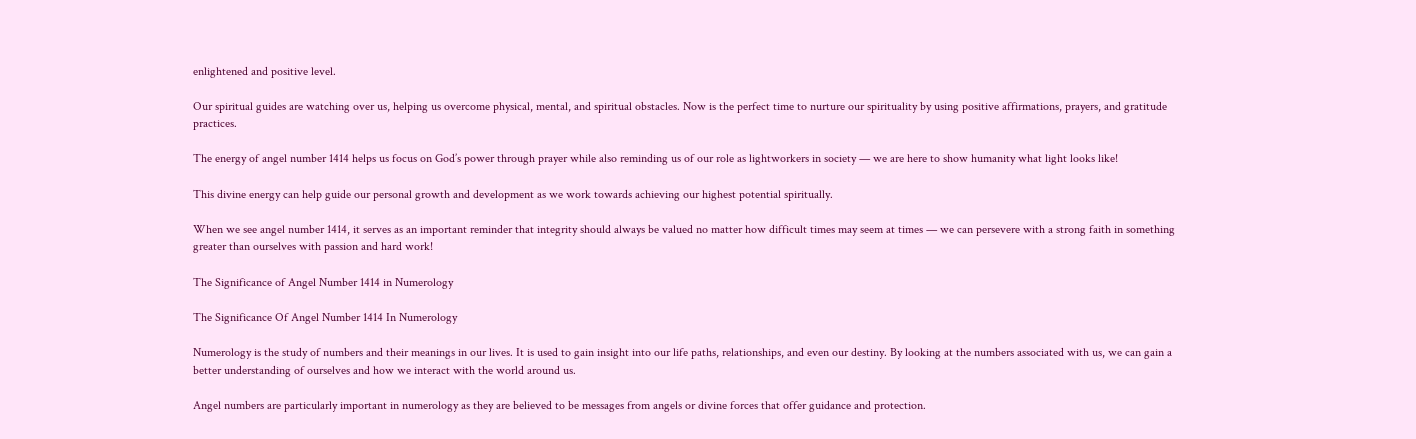enlightened and positive level.

Our spiritual guides are watching over us, helping us overcome physical, mental, and spiritual obstacles. Now is the perfect time to nurture our spirituality by using positive affirmations, prayers, and gratitude practices.

The energy of angel number 1414 helps us focus on God’s power through prayer while also reminding us of our role as lightworkers in society — we are here to show humanity what light looks like!

This divine energy can help guide our personal growth and development as we work towards achieving our highest potential spiritually.

When we see angel number 1414, it serves as an important reminder that integrity should always be valued no matter how difficult times may seem at times — we can persevere with a strong faith in something greater than ourselves with passion and hard work!

The Significance of Angel Number 1414 in Numerology

The Significance Of Angel Number 1414 In Numerology

Numerology is the study of numbers and their meanings in our lives. It is used to gain insight into our life paths, relationships, and even our destiny. By looking at the numbers associated with us, we can gain a better understanding of ourselves and how we interact with the world around us.

Angel numbers are particularly important in numerology as they are believed to be messages from angels or divine forces that offer guidance and protection.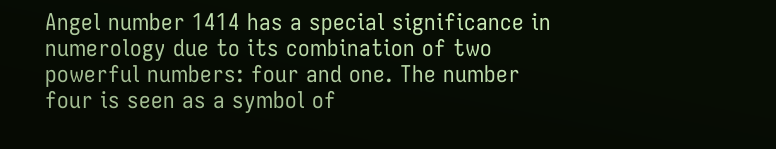Angel number 1414 has a special significance in numerology due to its combination of two powerful numbers: four and one. The number four is seen as a symbol of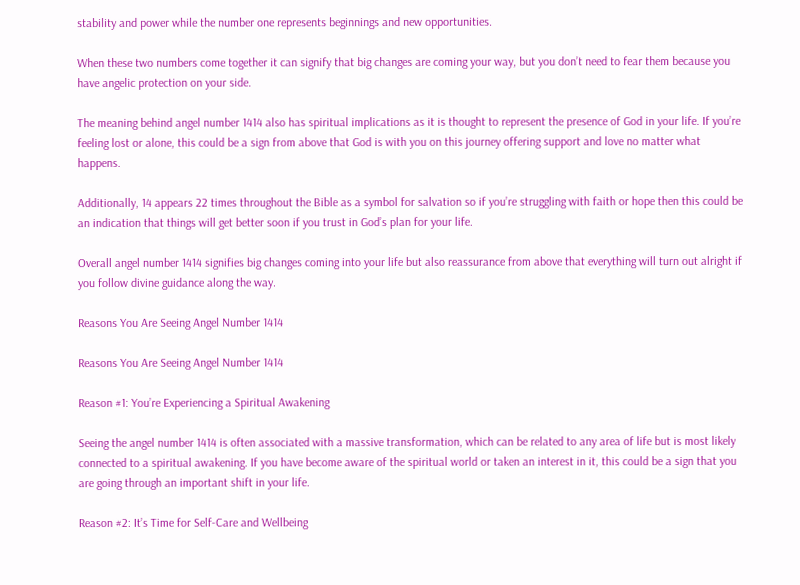stability and power while the number one represents beginnings and new opportunities.

When these two numbers come together it can signify that big changes are coming your way, but you don’t need to fear them because you have angelic protection on your side.

The meaning behind angel number 1414 also has spiritual implications as it is thought to represent the presence of God in your life. If you’re feeling lost or alone, this could be a sign from above that God is with you on this journey offering support and love no matter what happens.

Additionally, 14 appears 22 times throughout the Bible as a symbol for salvation so if you’re struggling with faith or hope then this could be an indication that things will get better soon if you trust in God’s plan for your life.

Overall angel number 1414 signifies big changes coming into your life but also reassurance from above that everything will turn out alright if you follow divine guidance along the way.

Reasons You Are Seeing Angel Number 1414

Reasons You Are Seeing Angel Number 1414

Reason #1: You’re Experiencing a Spiritual Awakening

Seeing the angel number 1414 is often associated with a massive transformation, which can be related to any area of life but is most likely connected to a spiritual awakening. If you have become aware of the spiritual world or taken an interest in it, this could be a sign that you are going through an important shift in your life.

Reason #2: It’s Time for Self-Care and Wellbeing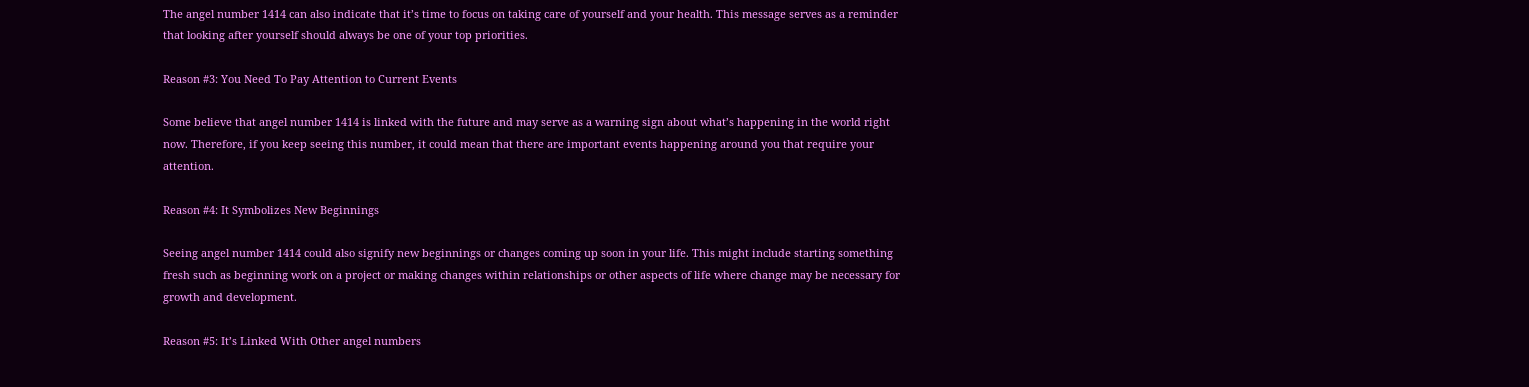The angel number 1414 can also indicate that it’s time to focus on taking care of yourself and your health. This message serves as a reminder that looking after yourself should always be one of your top priorities.

Reason #3: You Need To Pay Attention to Current Events

Some believe that angel number 1414 is linked with the future and may serve as a warning sign about what’s happening in the world right now. Therefore, if you keep seeing this number, it could mean that there are important events happening around you that require your attention.

Reason #4: It Symbolizes New Beginnings

Seeing angel number 1414 could also signify new beginnings or changes coming up soon in your life. This might include starting something fresh such as beginning work on a project or making changes within relationships or other aspects of life where change may be necessary for growth and development.

Reason #5: It’s Linked With Other angel numbers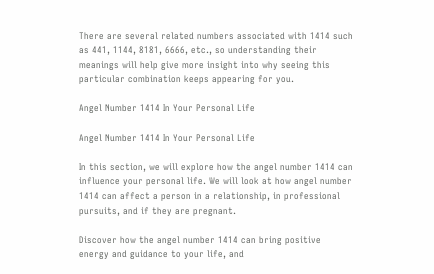There are several related numbers associated with 1414 such as 441, 1144, 8181, 6666, etc., so understanding their meanings will help give more insight into why seeing this particular combination keeps appearing for you.

Angel Number 1414 In Your Personal Life

Angel Number 1414 In Your Personal Life

In this section, we will explore how the angel number 1414 can influence your personal life. We will look at how angel number 1414 can affect a person in a relationship, in professional pursuits, and if they are pregnant.

Discover how the angel number 1414 can bring positive energy and guidance to your life, and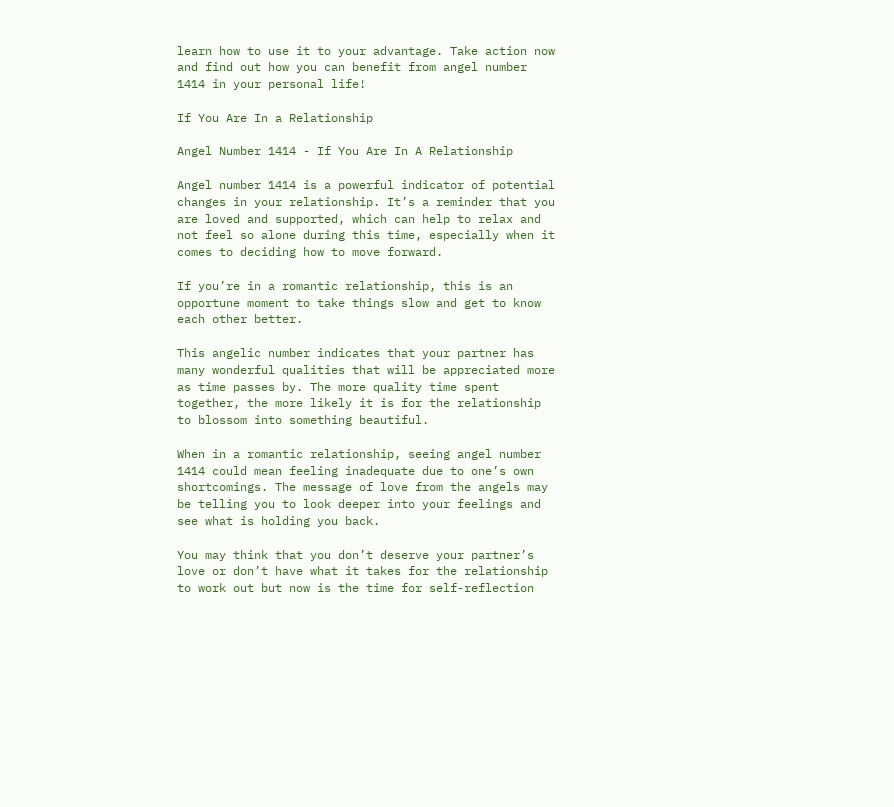learn how to use it to your advantage. Take action now and find out how you can benefit from angel number 1414 in your personal life!

If You Are In a Relationship

Angel Number 1414 - If You Are In A Relationship

Angel number 1414 is a powerful indicator of potential changes in your relationship. It’s a reminder that you are loved and supported, which can help to relax and not feel so alone during this time, especially when it comes to deciding how to move forward.

If you’re in a romantic relationship, this is an opportune moment to take things slow and get to know each other better.

This angelic number indicates that your partner has many wonderful qualities that will be appreciated more as time passes by. The more quality time spent together, the more likely it is for the relationship to blossom into something beautiful.

When in a romantic relationship, seeing angel number 1414 could mean feeling inadequate due to one’s own shortcomings. The message of love from the angels may be telling you to look deeper into your feelings and see what is holding you back.

You may think that you don’t deserve your partner’s love or don’t have what it takes for the relationship to work out but now is the time for self-reflection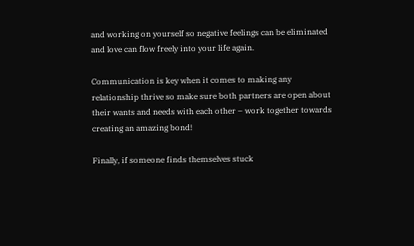and working on yourself so negative feelings can be eliminated and love can flow freely into your life again.

Communication is key when it comes to making any relationship thrive so make sure both partners are open about their wants and needs with each other – work together towards creating an amazing bond!

Finally, if someone finds themselves stuck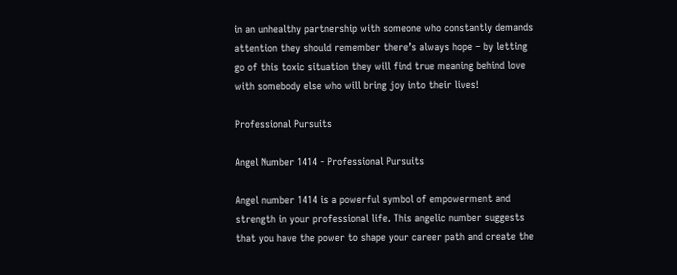in an unhealthy partnership with someone who constantly demands attention they should remember there’s always hope – by letting go of this toxic situation they will find true meaning behind love with somebody else who will bring joy into their lives!

Professional Pursuits

Angel Number 1414 - Professional Pursuits

Angel number 1414 is a powerful symbol of empowerment and strength in your professional life. This angelic number suggests that you have the power to shape your career path and create the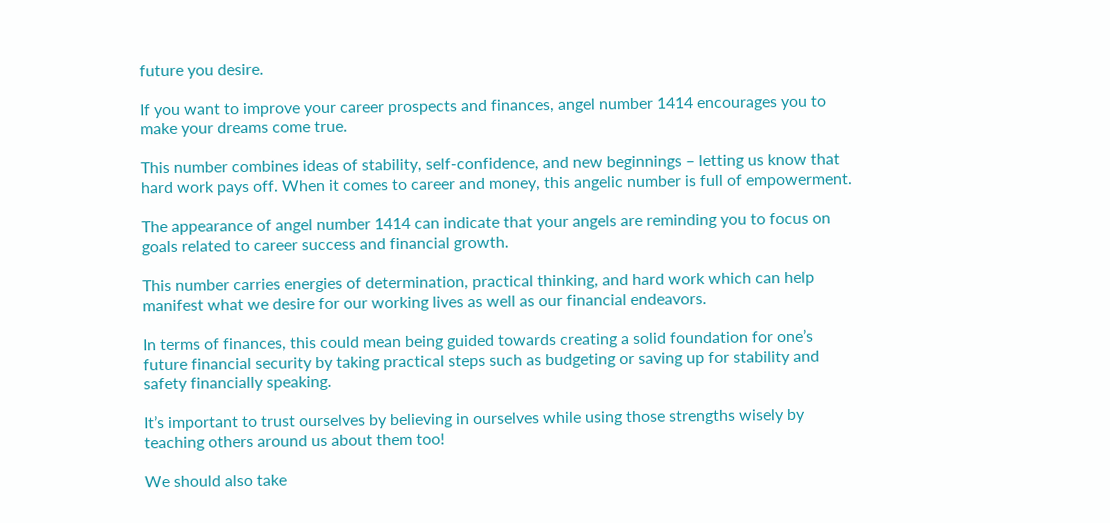future you desire.

If you want to improve your career prospects and finances, angel number 1414 encourages you to make your dreams come true.

This number combines ideas of stability, self-confidence, and new beginnings – letting us know that hard work pays off. When it comes to career and money, this angelic number is full of empowerment.

The appearance of angel number 1414 can indicate that your angels are reminding you to focus on goals related to career success and financial growth.

This number carries energies of determination, practical thinking, and hard work which can help manifest what we desire for our working lives as well as our financial endeavors.

In terms of finances, this could mean being guided towards creating a solid foundation for one’s future financial security by taking practical steps such as budgeting or saving up for stability and safety financially speaking.

It’s important to trust ourselves by believing in ourselves while using those strengths wisely by teaching others around us about them too!

We should also take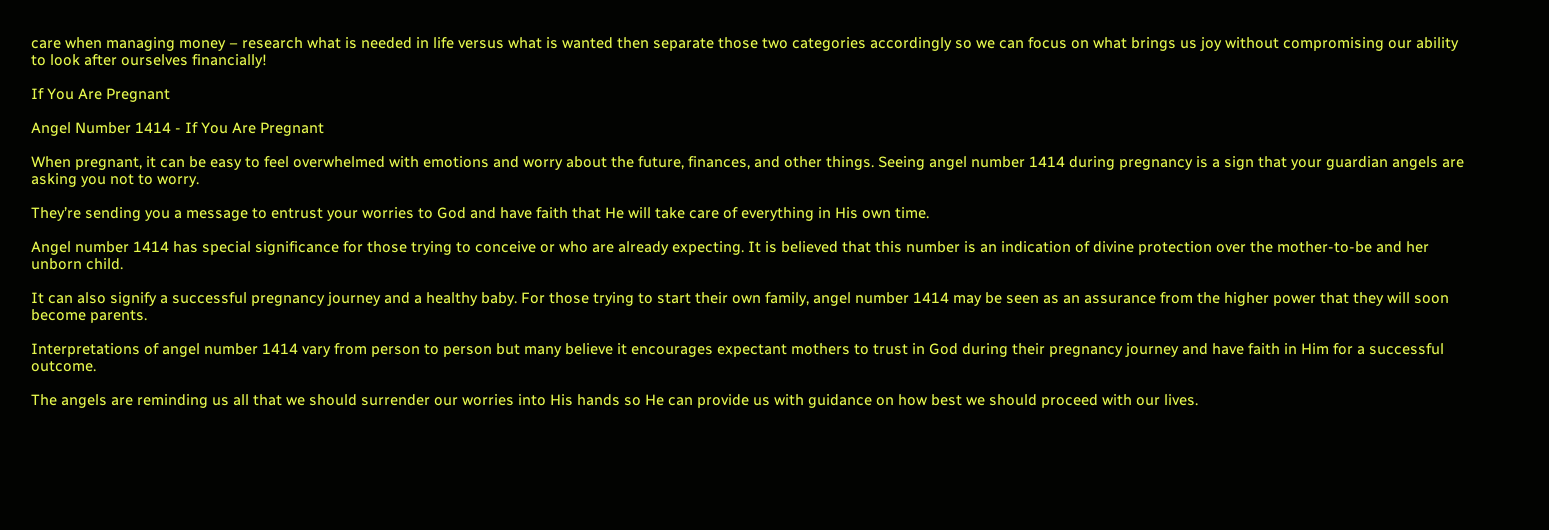care when managing money – research what is needed in life versus what is wanted then separate those two categories accordingly so we can focus on what brings us joy without compromising our ability to look after ourselves financially!

If You Are Pregnant

Angel Number 1414 - If You Are Pregnant

When pregnant, it can be easy to feel overwhelmed with emotions and worry about the future, finances, and other things. Seeing angel number 1414 during pregnancy is a sign that your guardian angels are asking you not to worry.

They’re sending you a message to entrust your worries to God and have faith that He will take care of everything in His own time.

Angel number 1414 has special significance for those trying to conceive or who are already expecting. It is believed that this number is an indication of divine protection over the mother-to-be and her unborn child.

It can also signify a successful pregnancy journey and a healthy baby. For those trying to start their own family, angel number 1414 may be seen as an assurance from the higher power that they will soon become parents.

Interpretations of angel number 1414 vary from person to person but many believe it encourages expectant mothers to trust in God during their pregnancy journey and have faith in Him for a successful outcome.

The angels are reminding us all that we should surrender our worries into His hands so He can provide us with guidance on how best we should proceed with our lives.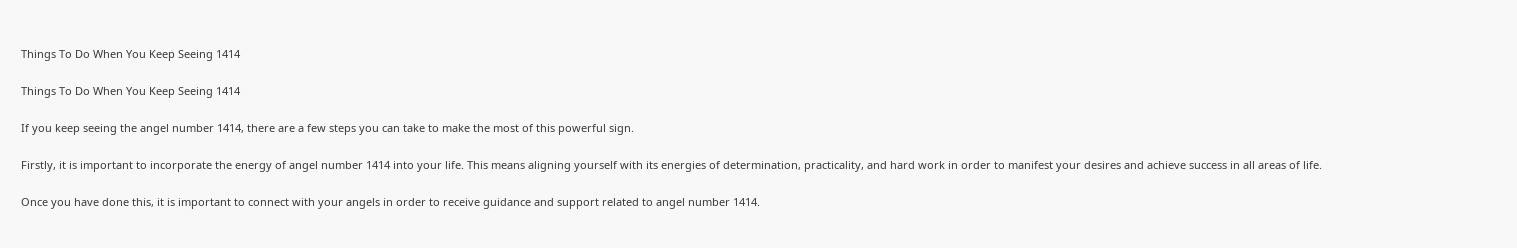Things To Do When You Keep Seeing 1414

Things To Do When You Keep Seeing 1414

If you keep seeing the angel number 1414, there are a few steps you can take to make the most of this powerful sign.

Firstly, it is important to incorporate the energy of angel number 1414 into your life. This means aligning yourself with its energies of determination, practicality, and hard work in order to manifest your desires and achieve success in all areas of life.

Once you have done this, it is important to connect with your angels in order to receive guidance and support related to angel number 1414.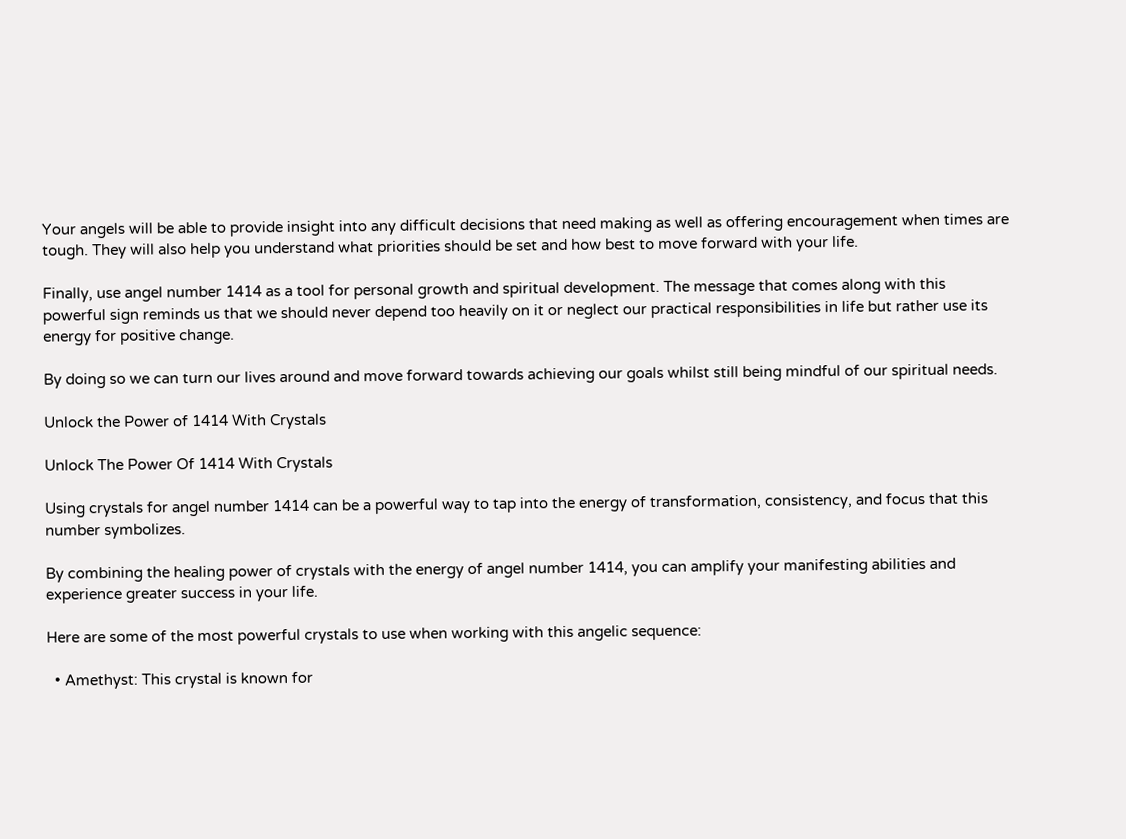Your angels will be able to provide insight into any difficult decisions that need making as well as offering encouragement when times are tough. They will also help you understand what priorities should be set and how best to move forward with your life.

Finally, use angel number 1414 as a tool for personal growth and spiritual development. The message that comes along with this powerful sign reminds us that we should never depend too heavily on it or neglect our practical responsibilities in life but rather use its energy for positive change.

By doing so we can turn our lives around and move forward towards achieving our goals whilst still being mindful of our spiritual needs.

Unlock the Power of 1414 With Crystals

Unlock The Power Of 1414 With Crystals

Using crystals for angel number 1414 can be a powerful way to tap into the energy of transformation, consistency, and focus that this number symbolizes.

By combining the healing power of crystals with the energy of angel number 1414, you can amplify your manifesting abilities and experience greater success in your life.

Here are some of the most powerful crystals to use when working with this angelic sequence:

  • Amethyst: This crystal is known for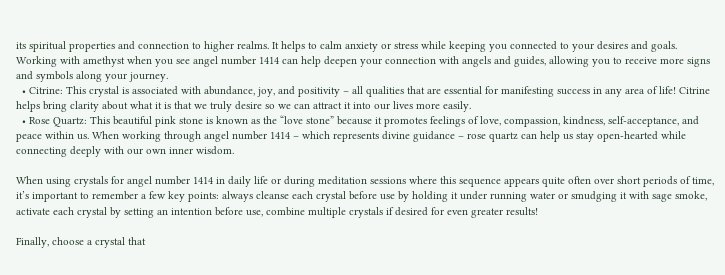its spiritual properties and connection to higher realms. It helps to calm anxiety or stress while keeping you connected to your desires and goals. Working with amethyst when you see angel number 1414 can help deepen your connection with angels and guides, allowing you to receive more signs and symbols along your journey.
  • Citrine: This crystal is associated with abundance, joy, and positivity – all qualities that are essential for manifesting success in any area of life! Citrine helps bring clarity about what it is that we truly desire so we can attract it into our lives more easily.
  • Rose Quartz: This beautiful pink stone is known as the “love stone” because it promotes feelings of love, compassion, kindness, self-acceptance, and peace within us. When working through angel number 1414 – which represents divine guidance – rose quartz can help us stay open-hearted while connecting deeply with our own inner wisdom.

When using crystals for angel number 1414 in daily life or during meditation sessions where this sequence appears quite often over short periods of time, it’s important to remember a few key points: always cleanse each crystal before use by holding it under running water or smudging it with sage smoke, activate each crystal by setting an intention before use, combine multiple crystals if desired for even greater results!

Finally, choose a crystal that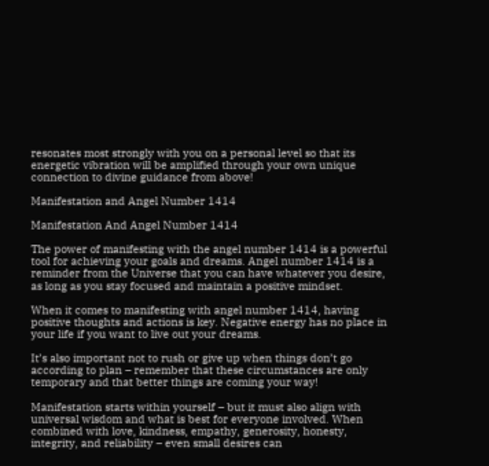resonates most strongly with you on a personal level so that its energetic vibration will be amplified through your own unique connection to divine guidance from above!

Manifestation and Angel Number 1414

Manifestation And Angel Number 1414

The power of manifesting with the angel number 1414 is a powerful tool for achieving your goals and dreams. Angel number 1414 is a reminder from the Universe that you can have whatever you desire, as long as you stay focused and maintain a positive mindset.

When it comes to manifesting with angel number 1414, having positive thoughts and actions is key. Negative energy has no place in your life if you want to live out your dreams.

It’s also important not to rush or give up when things don’t go according to plan – remember that these circumstances are only temporary and that better things are coming your way!

Manifestation starts within yourself – but it must also align with universal wisdom and what is best for everyone involved. When combined with love, kindness, empathy, generosity, honesty, integrity, and reliability – even small desires can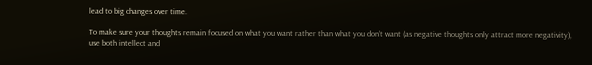lead to big changes over time.

To make sure your thoughts remain focused on what you want rather than what you don’t want (as negative thoughts only attract more negativity), use both intellect and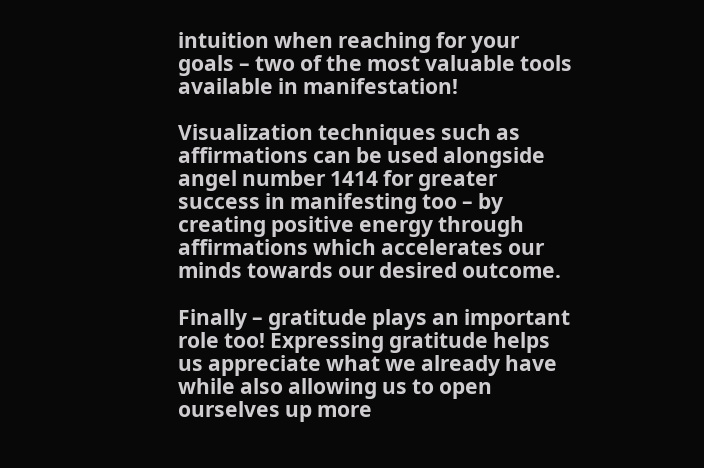intuition when reaching for your goals – two of the most valuable tools available in manifestation!

Visualization techniques such as affirmations can be used alongside angel number 1414 for greater success in manifesting too – by creating positive energy through affirmations which accelerates our minds towards our desired outcome.

Finally – gratitude plays an important role too! Expressing gratitude helps us appreciate what we already have while also allowing us to open ourselves up more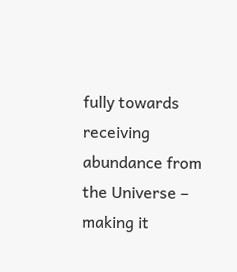fully towards receiving abundance from the Universe – making it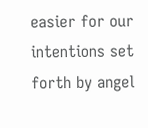easier for our intentions set forth by angel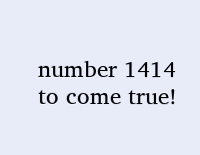number 1414 to come true!